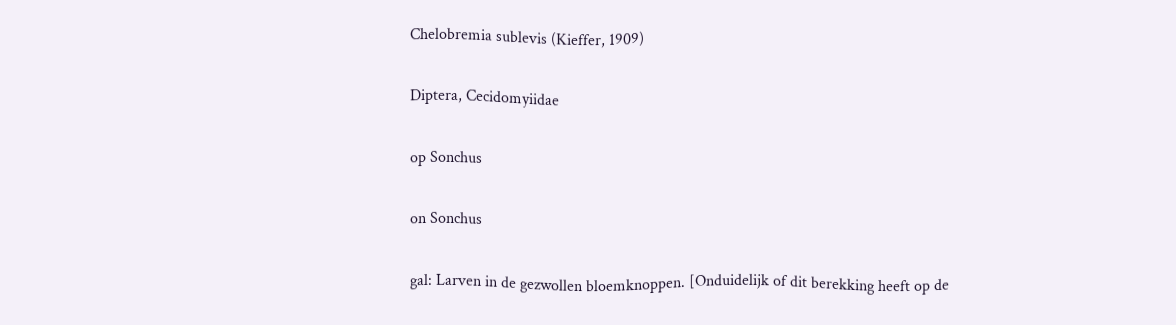Chelobremia sublevis (Kieffer, 1909)

Diptera, Cecidomyiidae

op Sonchus

on Sonchus

gal: Larven in de gezwollen bloemknoppen. [Onduidelijk of dit berekking heeft op de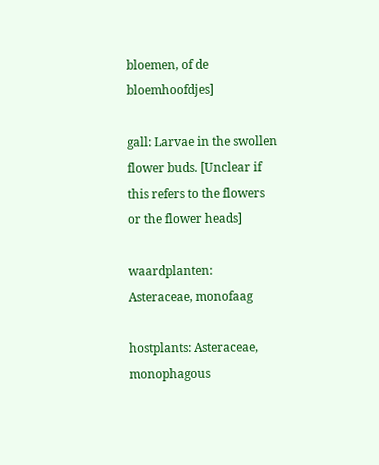bloemen, of de bloemhoofdjes]

gall: Larvae in the swollen flower buds. [Unclear if this refers to the flowers or the flower heads]

waardplanten: Asteraceae, monofaag

hostplants: Asteraceae, monophagous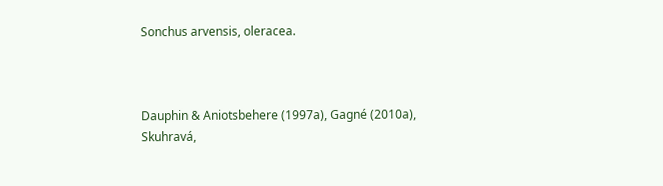Sonchus arvensis, oleracea.



Dauphin & Aniotsbehere (1997a), Gagné (2010a), Skuhravá,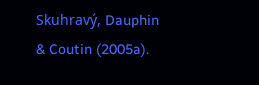Skuhravý, Dauphin & Coutin (2005a).